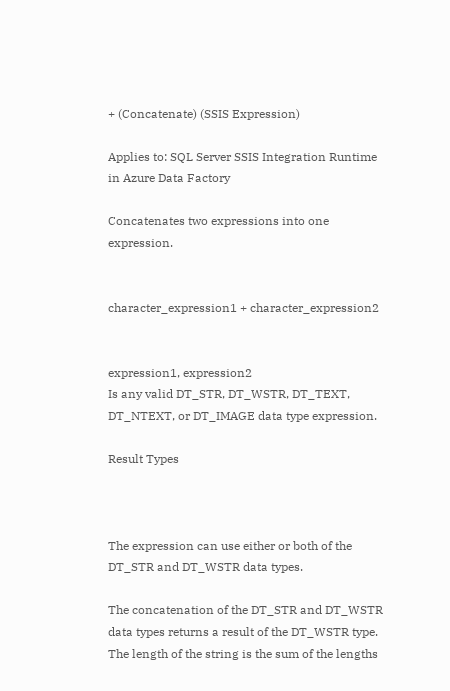+ (Concatenate) (SSIS Expression)

Applies to: SQL Server SSIS Integration Runtime in Azure Data Factory

Concatenates two expressions into one expression.


character_expression1 + character_expression2


expression1, expression2
Is any valid DT_STR, DT_WSTR, DT_TEXT, DT_NTEXT, or DT_IMAGE data type expression.

Result Types



The expression can use either or both of the DT_STR and DT_WSTR data types.

The concatenation of the DT_STR and DT_WSTR data types returns a result of the DT_WSTR type. The length of the string is the sum of the lengths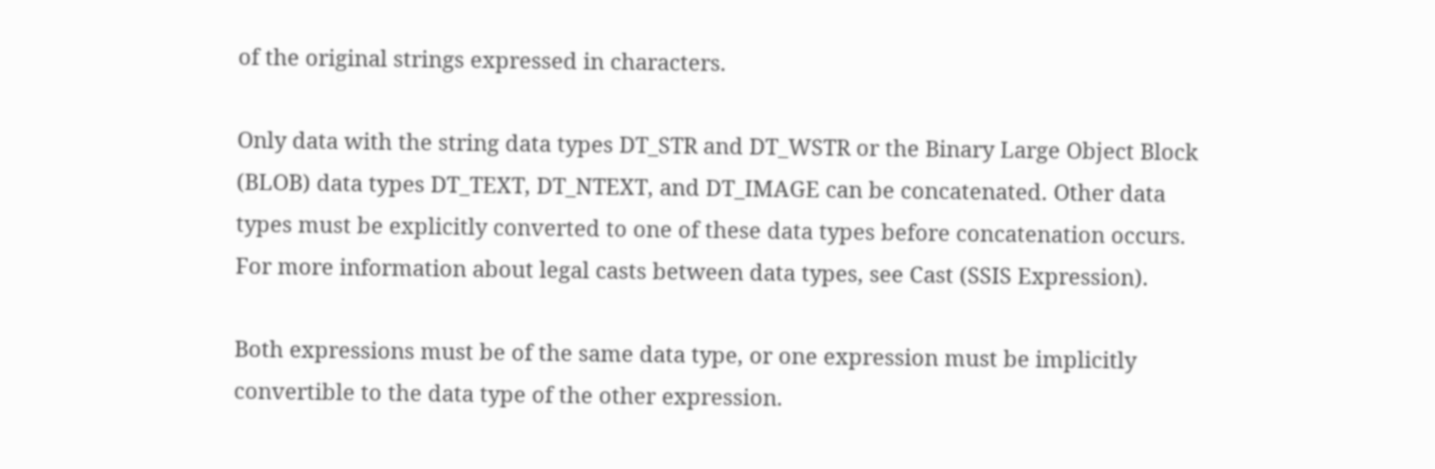of the original strings expressed in characters.

Only data with the string data types DT_STR and DT_WSTR or the Binary Large Object Block (BLOB) data types DT_TEXT, DT_NTEXT, and DT_IMAGE can be concatenated. Other data types must be explicitly converted to one of these data types before concatenation occurs. For more information about legal casts between data types, see Cast (SSIS Expression).

Both expressions must be of the same data type, or one expression must be implicitly convertible to the data type of the other expression.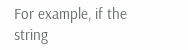For example, if the string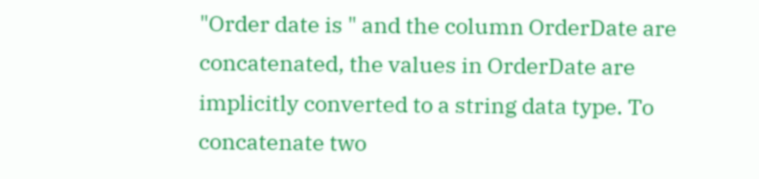"Order date is " and the column OrderDate are concatenated, the values in OrderDate are implicitly converted to a string data type. To concatenate two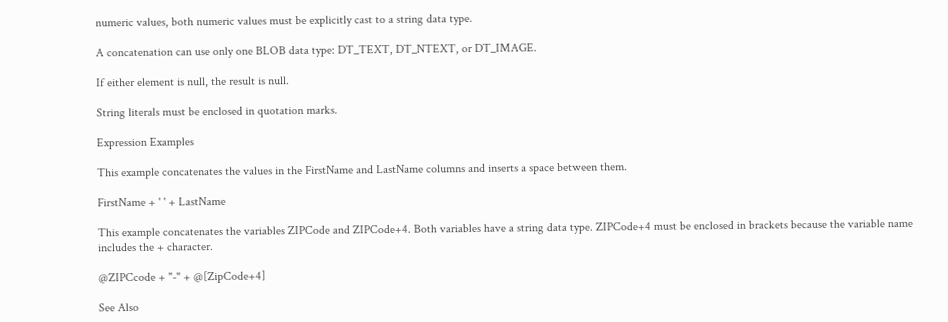numeric values, both numeric values must be explicitly cast to a string data type.

A concatenation can use only one BLOB data type: DT_TEXT, DT_NTEXT, or DT_IMAGE.

If either element is null, the result is null.

String literals must be enclosed in quotation marks.

Expression Examples

This example concatenates the values in the FirstName and LastName columns and inserts a space between them.

FirstName + ' ' + LastName

This example concatenates the variables ZIPCode and ZIPCode+4. Both variables have a string data type. ZIPCode+4 must be enclosed in brackets because the variable name includes the + character.

@ZIPCcode + "-" + @[ZipCode+4]

See Also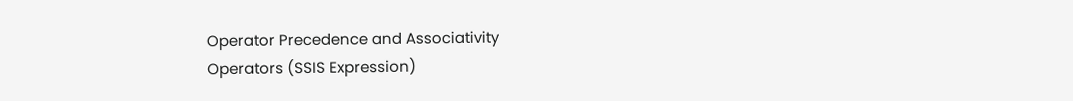Operator Precedence and Associativity
Operators (SSIS Expression)